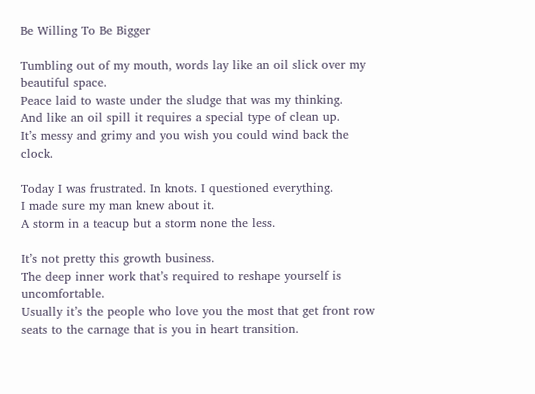Be Willing To Be Bigger

Tumbling out of my mouth, words lay like an oil slick over my beautiful space.
Peace laid to waste under the sludge that was my thinking.
And like an oil spill it requires a special type of clean up.
It’s messy and grimy and you wish you could wind back the clock.

Today I was frustrated. In knots. I questioned everything.
I made sure my man knew about it.
A storm in a teacup but a storm none the less.

It’s not pretty this growth business.
The deep inner work that’s required to reshape yourself is uncomfortable.
Usually it’s the people who love you the most that get front row seats to the carnage that is you in heart transition.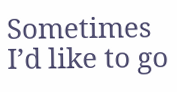Sometimes I’d like to go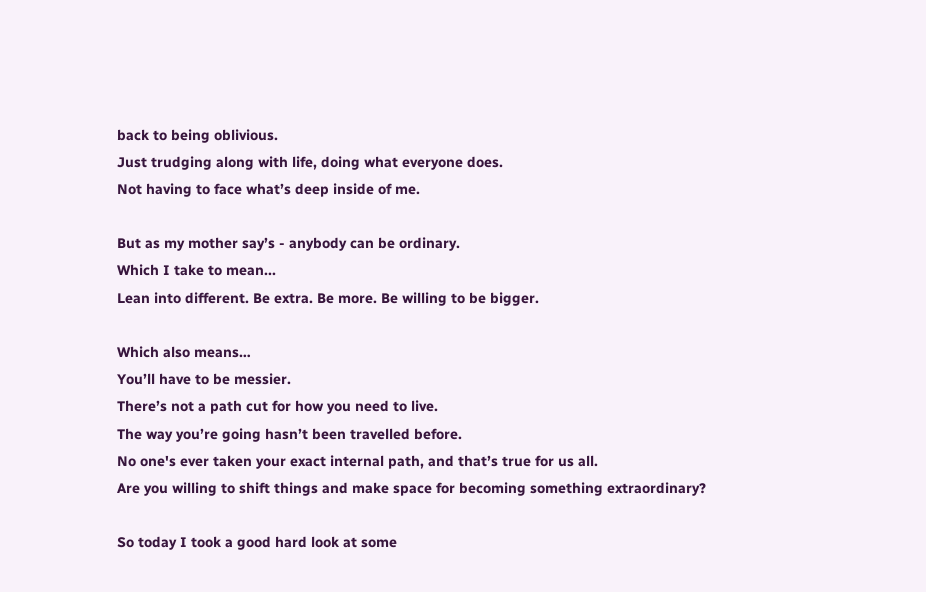back to being oblivious.
Just trudging along with life, doing what everyone does.
Not having to face what’s deep inside of me.

But as my mother say’s - anybody can be ordinary.
Which I take to mean...
Lean into different. Be extra. Be more. Be willing to be bigger.

Which also means…
You’ll have to be messier.
There’s not a path cut for how you need to live.
The way you’re going hasn’t been travelled before.
No one's ever taken your exact internal path, and that’s true for us all.
Are you willing to shift things and make space for becoming something extraordinary?

So today I took a good hard look at some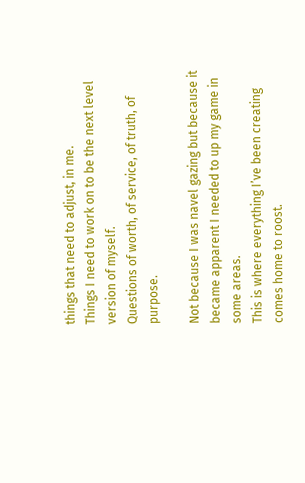things that need to adjust, in me.
Things I need to work on to be the next level version of myself.
Questions of worth, of service, of truth, of purpose.

Not because I was navel gazing but because it became apparent I needed to up my game in some areas.
This is where everything I’ve been creating comes home to roost.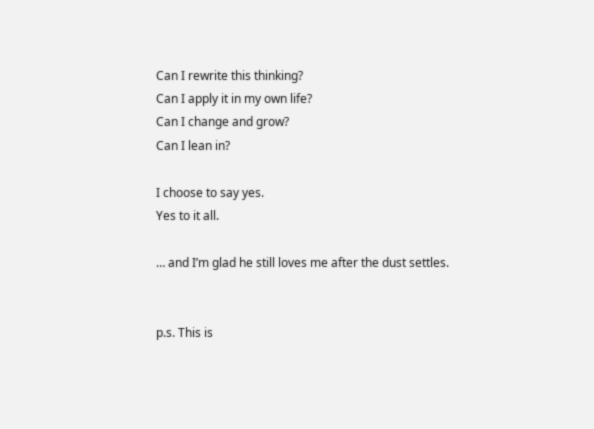Can I rewrite this thinking?
Can I apply it in my own life?
Can I change and grow?
Can I lean in?

I choose to say yes.
Yes to it all.

… and I’m glad he still loves me after the dust settles.


p.s. This is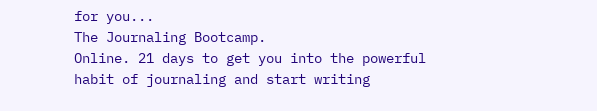for you...
The Journaling Bootcamp.
Online. 21 days to get you into the powerful habit of journaling and start writing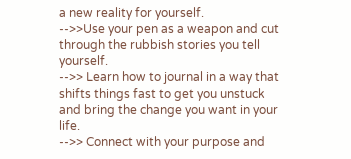a new reality for yourself.
-->>Use your pen as a weapon and cut through the rubbish stories you tell yourself.
-->> Learn how to journal in a way that shifts things fast to get you unstuck and bring the change you want in your life.
-->> Connect with your purpose and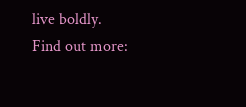live boldly.
Find out more: